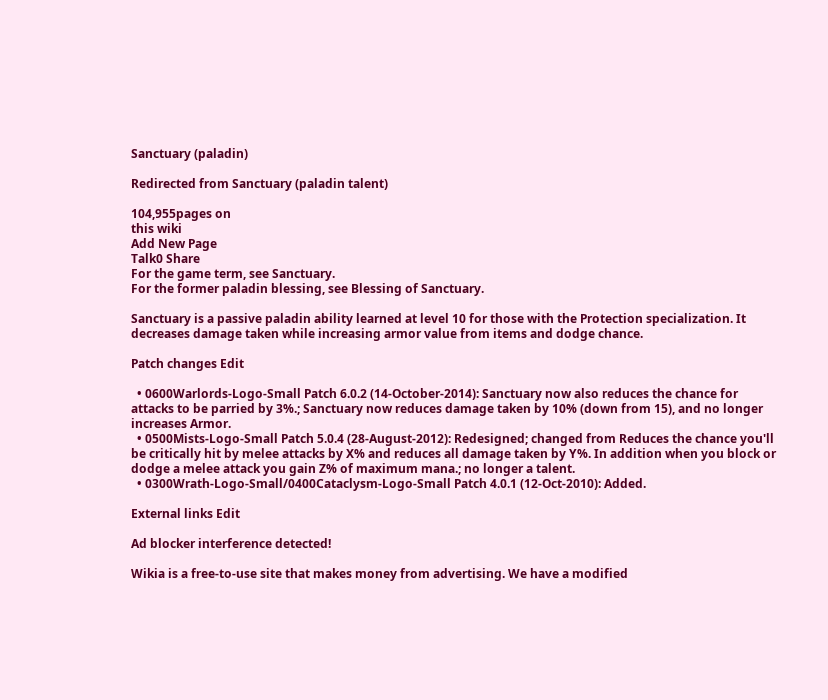Sanctuary (paladin)

Redirected from Sanctuary (paladin talent)

104,955pages on
this wiki
Add New Page
Talk0 Share
For the game term, see Sanctuary.
For the former paladin blessing, see Blessing of Sanctuary.

Sanctuary is a passive paladin ability learned at level 10 for those with the Protection specialization. It decreases damage taken while increasing armor value from items and dodge chance.

Patch changes Edit

  • 0600Warlords-Logo-Small Patch 6.0.2 (14-October-2014): Sanctuary now also reduces the chance for attacks to be parried by 3%.; Sanctuary now reduces damage taken by 10% (down from 15), and no longer increases Armor.
  • 0500Mists-Logo-Small Patch 5.0.4 (28-August-2012): Redesigned; changed from Reduces the chance you'll be critically hit by melee attacks by X% and reduces all damage taken by Y%. In addition when you block or dodge a melee attack you gain Z% of maximum mana.; no longer a talent.
  • 0300Wrath-Logo-Small/0400Cataclysm-Logo-Small Patch 4.0.1 (12-Oct-2010): Added.

External links Edit

Ad blocker interference detected!

Wikia is a free-to-use site that makes money from advertising. We have a modified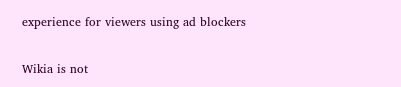experience for viewers using ad blockers

Wikia is not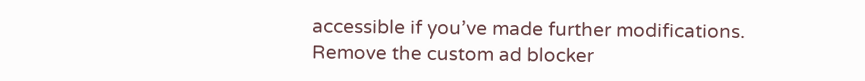accessible if you’ve made further modifications. Remove the custom ad blocker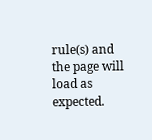rule(s) and the page will load as expected.